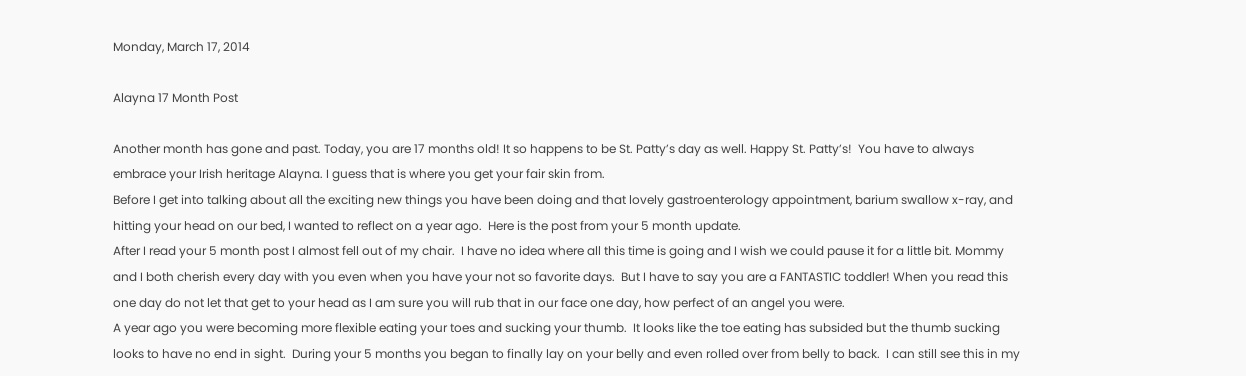Monday, March 17, 2014

Alayna 17 Month Post

Another month has gone and past. Today, you are 17 months old! It so happens to be St. Patty’s day as well. Happy St. Patty’s!  You have to always embrace your Irish heritage Alayna. I guess that is where you get your fair skin from.
Before I get into talking about all the exciting new things you have been doing and that lovely gastroenterology appointment, barium swallow x-ray, and hitting your head on our bed, I wanted to reflect on a year ago.  Here is the post from your 5 month update.
After I read your 5 month post I almost fell out of my chair.  I have no idea where all this time is going and I wish we could pause it for a little bit. Mommy and I both cherish every day with you even when you have your not so favorite days.  But I have to say you are a FANTASTIC toddler! When you read this one day do not let that get to your head as I am sure you will rub that in our face one day, how perfect of an angel you were.
A year ago you were becoming more flexible eating your toes and sucking your thumb.  It looks like the toe eating has subsided but the thumb sucking looks to have no end in sight.  During your 5 months you began to finally lay on your belly and even rolled over from belly to back.  I can still see this in my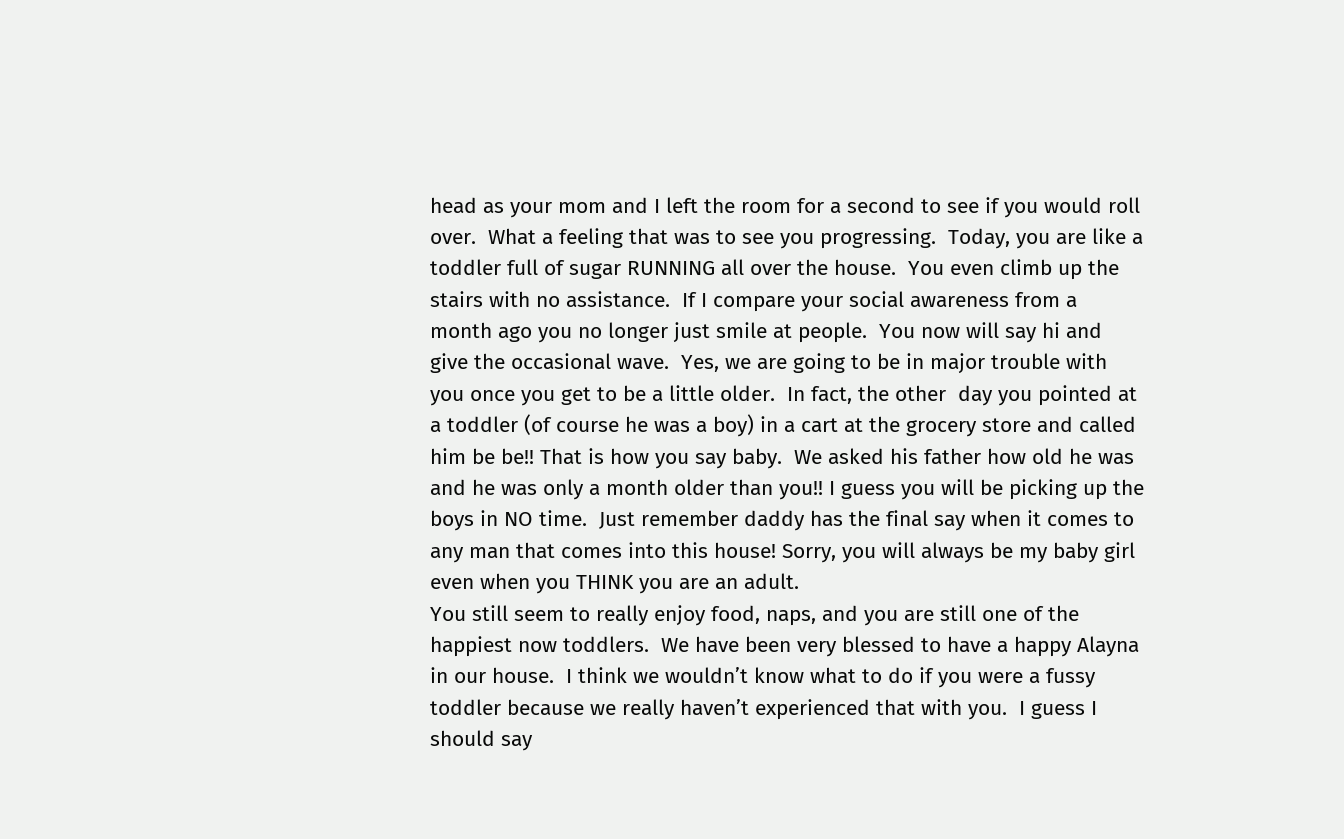head as your mom and I left the room for a second to see if you would roll over.  What a feeling that was to see you progressing.  Today, you are like a toddler full of sugar RUNNING all over the house.  You even climb up the stairs with no assistance.  If I compare your social awareness from a month ago you no longer just smile at people.  You now will say hi and give the occasional wave.  Yes, we are going to be in major trouble with you once you get to be a little older.  In fact, the other  day you pointed at a toddler (of course he was a boy) in a cart at the grocery store and called him be be!! That is how you say baby.  We asked his father how old he was and he was only a month older than you!! I guess you will be picking up the boys in NO time.  Just remember daddy has the final say when it comes to any man that comes into this house! Sorry, you will always be my baby girl even when you THINK you are an adult.
You still seem to really enjoy food, naps, and you are still one of the happiest now toddlers.  We have been very blessed to have a happy Alayna in our house.  I think we wouldn’t know what to do if you were a fussy toddler because we really haven’t experienced that with you.  I guess I should say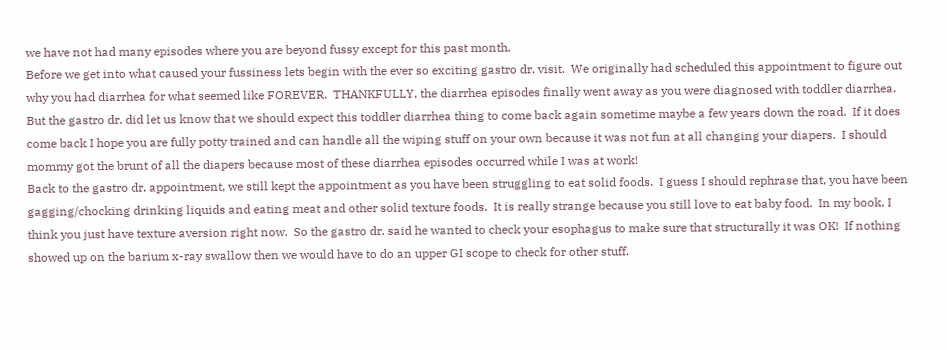we have not had many episodes where you are beyond fussy except for this past month.
Before we get into what caused your fussiness lets begin with the ever so exciting gastro dr. visit.  We originally had scheduled this appointment to figure out why you had diarrhea for what seemed like FOREVER.  THANKFULLY, the diarrhea episodes finally went away as you were diagnosed with toddler diarrhea.  But the gastro dr. did let us know that we should expect this toddler diarrhea thing to come back again sometime maybe a few years down the road.  If it does come back I hope you are fully potty trained and can handle all the wiping stuff on your own because it was not fun at all changing your diapers.  I should mommy got the brunt of all the diapers because most of these diarrhea episodes occurred while I was at work!
Back to the gastro dr. appointment, we still kept the appointment as you have been struggling to eat solid foods.  I guess I should rephrase that, you have been gagging/chocking drinking liquids and eating meat and other solid texture foods.  It is really strange because you still love to eat baby food.  In my book, I think you just have texture aversion right now.  So the gastro dr. said he wanted to check your esophagus to make sure that structurally it was OK!  If nothing showed up on the barium x-ray swallow then we would have to do an upper GI scope to check for other stuff.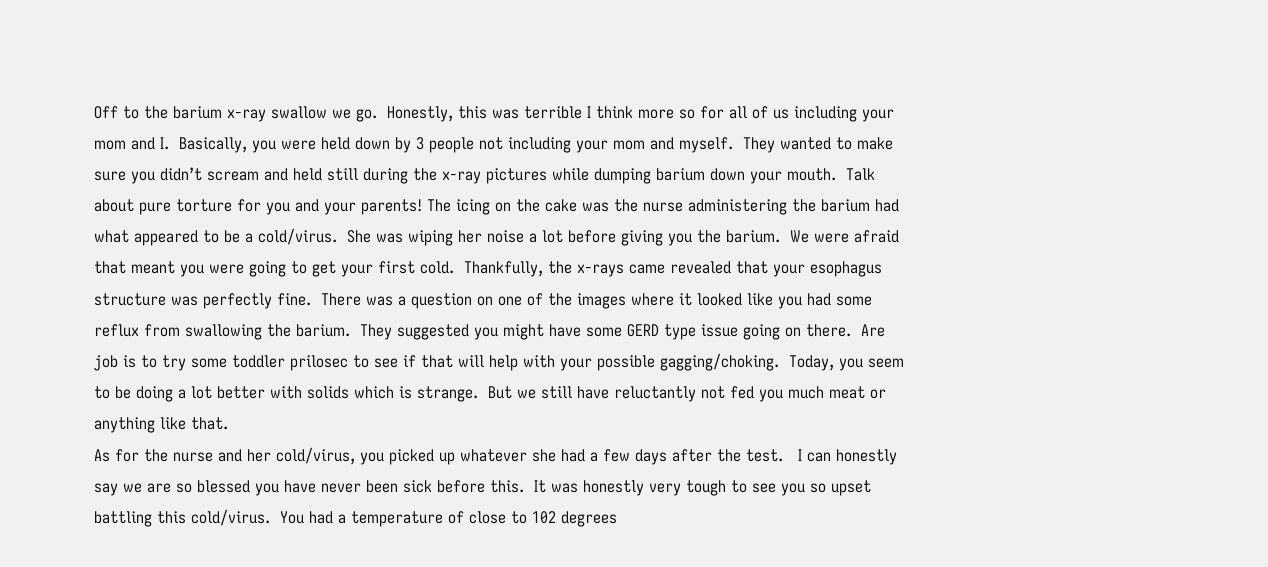Off to the barium x-ray swallow we go.  Honestly, this was terrible I think more so for all of us including your mom and I.  Basically, you were held down by 3 people not including your mom and myself.  They wanted to make sure you didn’t scream and held still during the x-ray pictures while dumping barium down your mouth.  Talk about pure torture for you and your parents! The icing on the cake was the nurse administering the barium had what appeared to be a cold/virus.  She was wiping her noise a lot before giving you the barium.  We were afraid that meant you were going to get your first cold.  Thankfully, the x-rays came revealed that your esophagus structure was perfectly fine.  There was a question on one of the images where it looked like you had some reflux from swallowing the barium.  They suggested you might have some GERD type issue going on there.  Are job is to try some toddler prilosec to see if that will help with your possible gagging/choking.  Today, you seem to be doing a lot better with solids which is strange.  But we still have reluctantly not fed you much meat or anything like that.
As for the nurse and her cold/virus, you picked up whatever she had a few days after the test.   I can honestly say we are so blessed you have never been sick before this.  It was honestly very tough to see you so upset battling this cold/virus.  You had a temperature of close to 102 degrees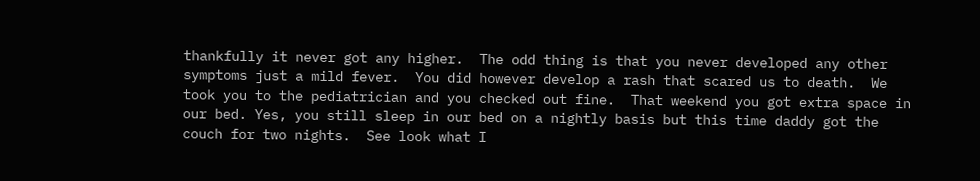thankfully it never got any higher.  The odd thing is that you never developed any other symptoms just a mild fever.  You did however develop a rash that scared us to death.  We took you to the pediatrician and you checked out fine.  That weekend you got extra space in our bed. Yes, you still sleep in our bed on a nightly basis but this time daddy got the couch for two nights.  See look what I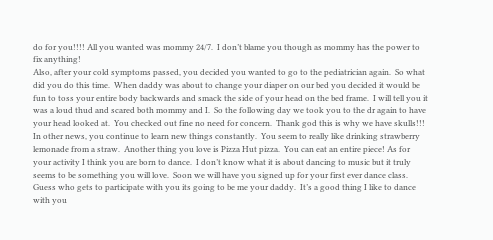do for you!!!! All you wanted was mommy 24/7.  I don’t blame you though as mommy has the power to fix anything!
Also, after your cold symptoms passed, you decided you wanted to go to the pediatrician again.  So what did you do this time.  When daddy was about to change your diaper on our bed you decided it would be fun to toss your entire body backwards and smack the side of your head on the bed frame.  I will tell you it was a loud thud and scared both mommy and I.  So the following day we took you to the dr again to have your head looked at.  You checked out fine no need for concern.  Thank god this is why we have skulls!!!
In other news, you continue to learn new things constantly.  You seem to really like drinking strawberry lemonade from a straw.  Another thing you love is Pizza Hut pizza.  You can eat an entire piece! As for your activity I think you are born to dance.  I don’t know what it is about dancing to music but it truly seems to be something you will love.  Soon we will have you signed up for your first ever dance class.  Guess who gets to participate with you its going to be me your daddy.  It’s a good thing I like to dance with you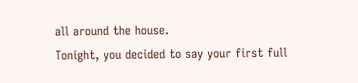all around the house.
Tonight, you decided to say your first full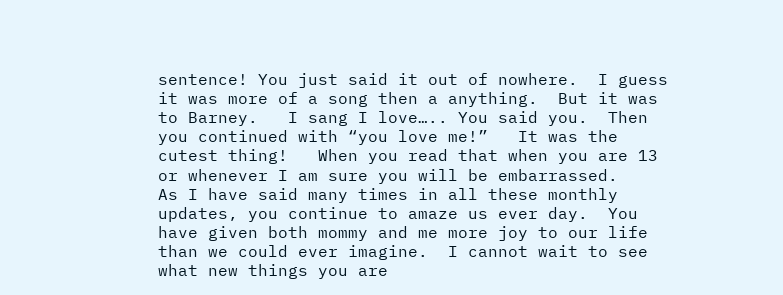sentence! You just said it out of nowhere.  I guess it was more of a song then a anything.  But it was to Barney.   I sang I love….. You said you.  Then you continued with “you love me!”   It was the cutest thing!   When you read that when you are 13 or whenever I am sure you will be embarrassed.
As I have said many times in all these monthly updates, you continue to amaze us ever day.  You have given both mommy and me more joy to our life than we could ever imagine.  I cannot wait to see what new things you are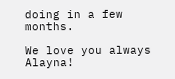doing in a few months.

We love you always Alayna!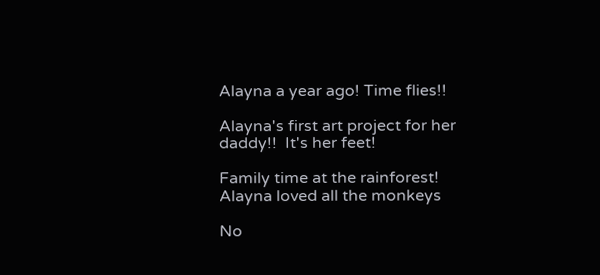Alayna a year ago! Time flies!!

Alayna's first art project for her daddy!!  It's her feet!

Family time at the rainforest! Alayna loved all the monkeys

No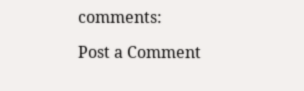comments:

Post a Comment